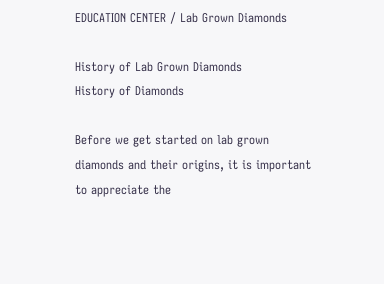EDUCATION CENTER / Lab Grown Diamonds

History of Lab Grown Diamonds
History of Diamonds

Before we get started on lab grown diamonds and their origins, it is important to appreciate the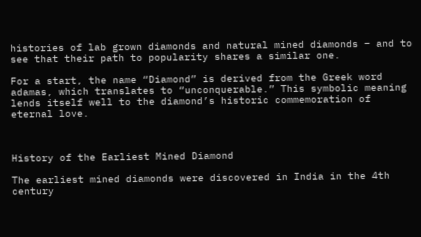histories of lab grown diamonds and natural mined diamonds – and to see that their path to popularity shares a similar one.

For a start, the name “Diamond” is derived from the Greek word adamas, which translates to “unconquerable.” This symbolic meaning lends itself well to the diamond’s historic commemoration of eternal love.



History of the Earliest Mined Diamond

The earliest mined diamonds were discovered in India in the 4th century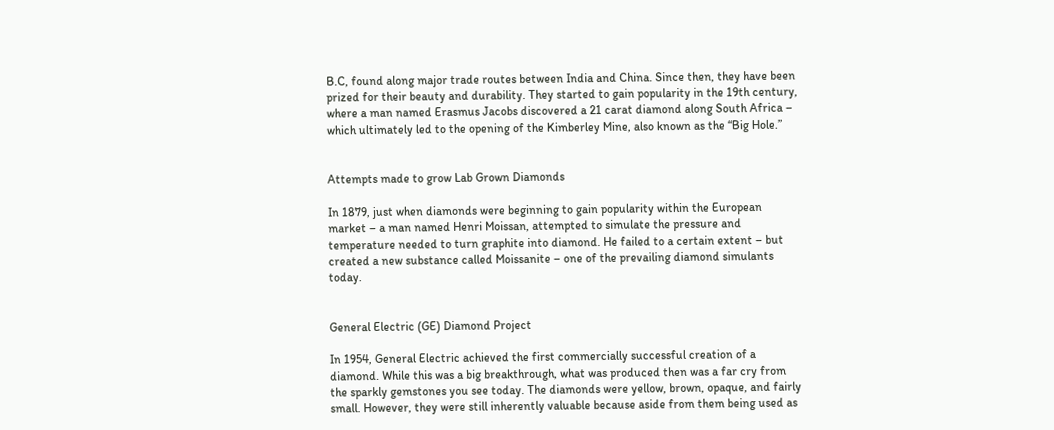B.C, found along major trade routes between India and China. Since then, they have been prized for their beauty and durability. They started to gain popularity in the 19th century, where a man named Erasmus Jacobs discovered a 21 carat diamond along South Africa – which ultimately led to the opening of the Kimberley Mine, also known as the “Big Hole.”


Attempts made to grow Lab Grown Diamonds

In 1879, just when diamonds were beginning to gain popularity within the European market – a man named Henri Moissan, attempted to simulate the pressure and temperature needed to turn graphite into diamond. He failed to a certain extent – but created a new substance called Moissanite – one of the prevailing diamond simulants today.


General Electric (GE) Diamond Project

In 1954, General Electric achieved the first commercially successful creation of a diamond. While this was a big breakthrough, what was produced then was a far cry from the sparkly gemstones you see today. The diamonds were yellow, brown, opaque, and fairly small. However, they were still inherently valuable because aside from them being used as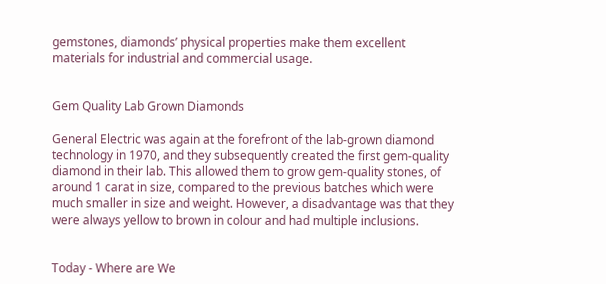gemstones, diamonds’ physical properties make them excellent materials for industrial and commercial usage.


Gem Quality Lab Grown Diamonds

General Electric was again at the forefront of the lab-grown diamond technology in 1970, and they subsequently created the first gem-quality diamond in their lab. This allowed them to grow gem-quality stones, of around 1 carat in size, compared to the previous batches which were much smaller in size and weight. However, a disadvantage was that they were always yellow to brown in colour and had multiple inclusions.


Today - Where are We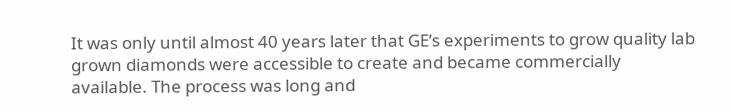It was only until almost 40 years later that GE’s experiments to grow quality lab grown diamonds were accessible to create and became commercially available. The process was long and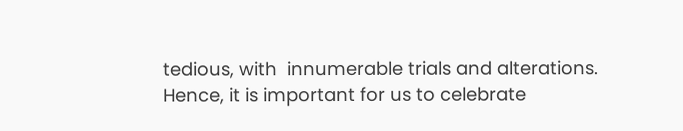tedious, with  innumerable trials and alterations. Hence, it is important for us to celebrate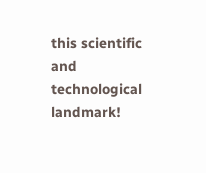this scientific and technological landmark!